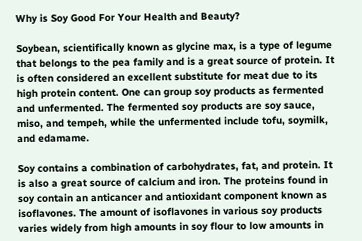Why is Soy Good For Your Health and Beauty?

Soybean, scientifically known as glycine max, is a type of legume that belongs to the pea family and is a great source of protein. It is often considered an excellent substitute for meat due to its high protein content. One can group soy products as fermented and unfermented. The fermented soy products are soy sauce, miso, and tempeh, while the unfermented include tofu, soymilk, and edamame.

Soy contains a combination of carbohydrates, fat, and protein. It is also a great source of calcium and iron. The proteins found in soy contain an anticancer and antioxidant component known as isoflavones. The amount of isoflavones in various soy products varies widely from high amounts in soy flour to low amounts in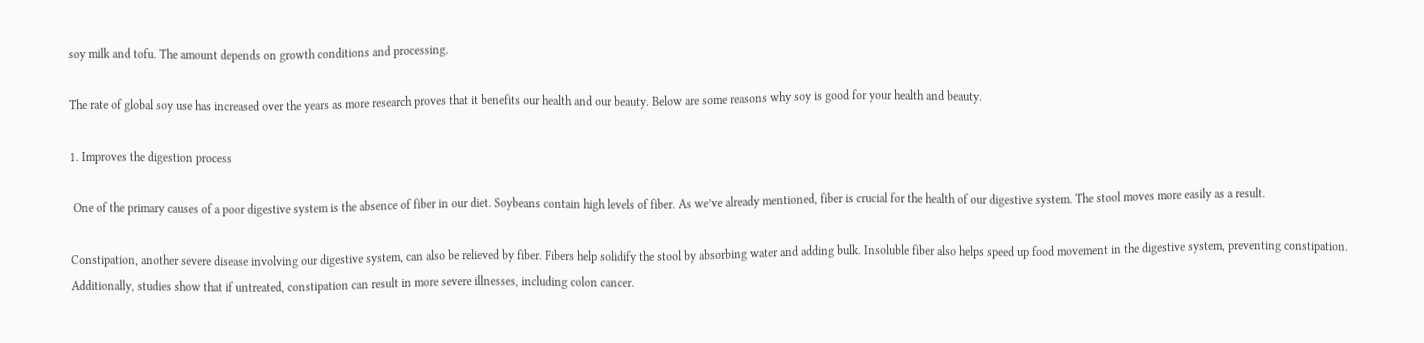soy milk and tofu. The amount depends on growth conditions and processing.

The rate of global soy use has increased over the years as more research proves that it benefits our health and our beauty. Below are some reasons why soy is good for your health and beauty.

1. Improves the digestion process

 One of the primary causes of a poor digestive system is the absence of fiber in our diet. Soybeans contain high levels of fiber. As we’ve already mentioned, fiber is crucial for the health of our digestive system. The stool moves more easily as a result.

Constipation, another severe disease involving our digestive system, can also be relieved by fiber. Fibers help solidify the stool by absorbing water and adding bulk. Insoluble fiber also helps speed up food movement in the digestive system, preventing constipation. Additionally, studies show that if untreated, constipation can result in more severe illnesses, including colon cancer.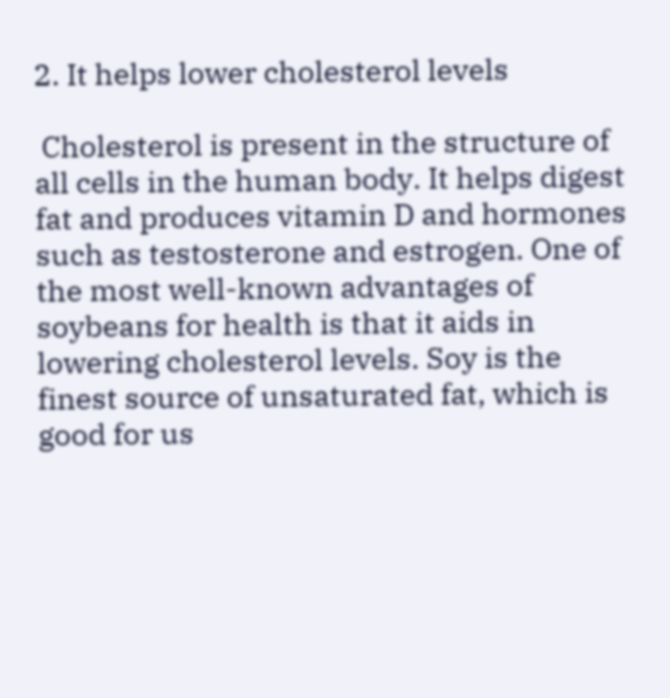2. It helps lower cholesterol levels

 Cholesterol is present in the structure of all cells in the human body. It helps digest fat and produces vitamin D and hormones such as testosterone and estrogen. One of the most well-known advantages of soybeans for health is that it aids in lowering cholesterol levels. Soy is the finest source of unsaturated fat, which is good for us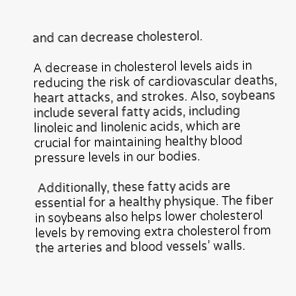and can decrease cholesterol.

A decrease in cholesterol levels aids in reducing the risk of cardiovascular deaths, heart attacks, and strokes. Also, soybeans include several fatty acids, including linoleic and linolenic acids, which are crucial for maintaining healthy blood pressure levels in our bodies.

 Additionally, these fatty acids are essential for a healthy physique. The fiber in soybeans also helps lower cholesterol levels by removing extra cholesterol from the arteries and blood vessels’ walls.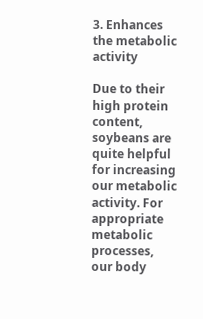3. Enhances the metabolic activity

Due to their high protein content, soybeans are quite helpful for increasing our metabolic activity. For appropriate metabolic processes, our body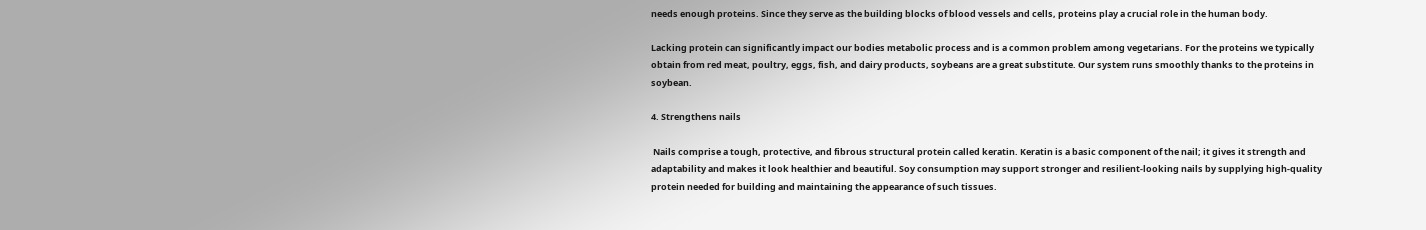needs enough proteins. Since they serve as the building blocks of blood vessels and cells, proteins play a crucial role in the human body.

Lacking protein can significantly impact our bodies metabolic process and is a common problem among vegetarians. For the proteins we typically obtain from red meat, poultry, eggs, fish, and dairy products, soybeans are a great substitute. Our system runs smoothly thanks to the proteins in soybean.

4. Strengthens nails

 Nails comprise a tough, protective, and fibrous structural protein called keratin. Keratin is a basic component of the nail; it gives it strength and adaptability and makes it look healthier and beautiful. Soy consumption may support stronger and resilient-looking nails by supplying high-quality protein needed for building and maintaining the appearance of such tissues.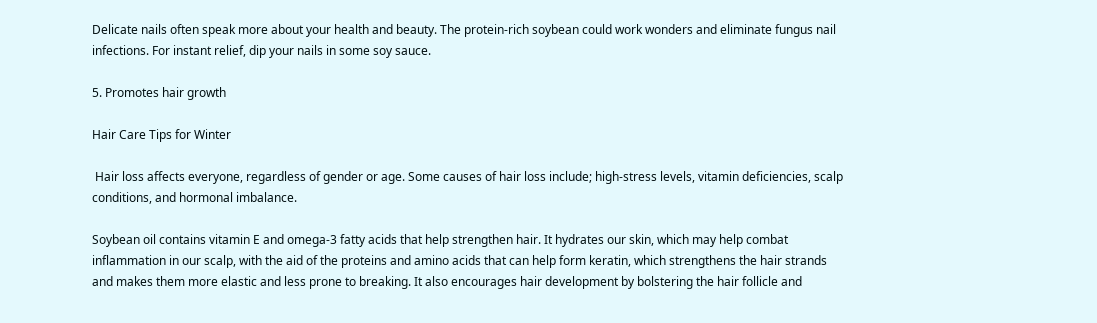Delicate nails often speak more about your health and beauty. The protein-rich soybean could work wonders and eliminate fungus nail infections. For instant relief, dip your nails in some soy sauce.

5. Promotes hair growth

Hair Care Tips for Winter

 Hair loss affects everyone, regardless of gender or age. Some causes of hair loss include; high-stress levels, vitamin deficiencies, scalp conditions, and hormonal imbalance.

Soybean oil contains vitamin E and omega-3 fatty acids that help strengthen hair. It hydrates our skin, which may help combat inflammation in our scalp, with the aid of the proteins and amino acids that can help form keratin, which strengthens the hair strands and makes them more elastic and less prone to breaking. It also encourages hair development by bolstering the hair follicle and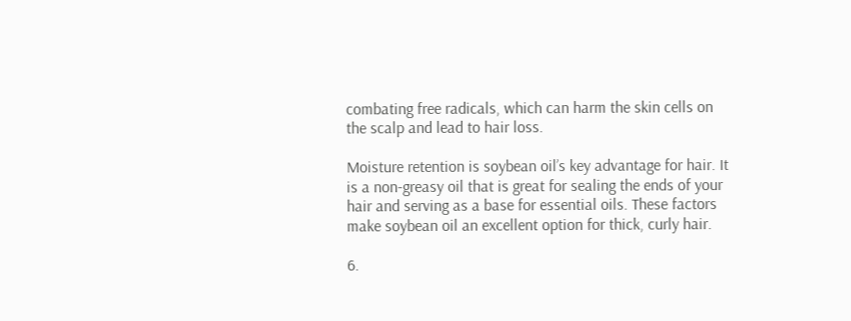combating free radicals, which can harm the skin cells on the scalp and lead to hair loss.

Moisture retention is soybean oil’s key advantage for hair. It is a non-greasy oil that is great for sealing the ends of your hair and serving as a base for essential oils. These factors make soybean oil an excellent option for thick, curly hair.

6.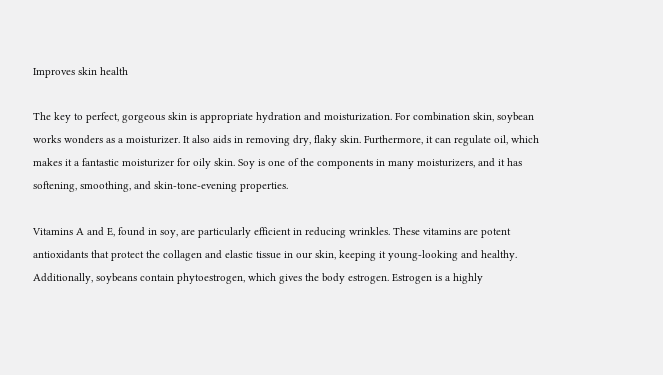Improves skin health

The key to perfect, gorgeous skin is appropriate hydration and moisturization. For combination skin, soybean works wonders as a moisturizer. It also aids in removing dry, flaky skin. Furthermore, it can regulate oil, which makes it a fantastic moisturizer for oily skin. Soy is one of the components in many moisturizers, and it has softening, smoothing, and skin-tone-evening properties.

Vitamins A and E, found in soy, are particularly efficient in reducing wrinkles. These vitamins are potent antioxidants that protect the collagen and elastic tissue in our skin, keeping it young-looking and healthy. Additionally, soybeans contain phytoestrogen, which gives the body estrogen. Estrogen is a highly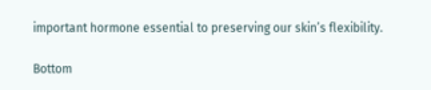important hormone essential to preserving our skin’s flexibility.

Bottom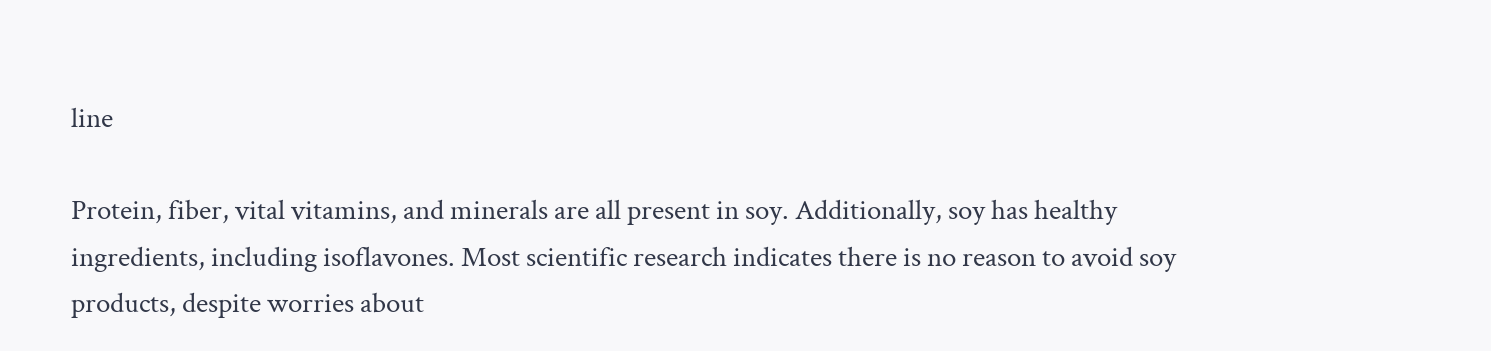line

Protein, fiber, vital vitamins, and minerals are all present in soy. Additionally, soy has healthy ingredients, including isoflavones. Most scientific research indicates there is no reason to avoid soy products, despite worries about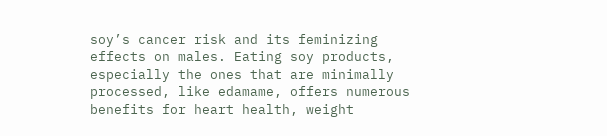soy’s cancer risk and its feminizing effects on males. Eating soy products, especially the ones that are minimally processed, like edamame, offers numerous benefits for heart health, weight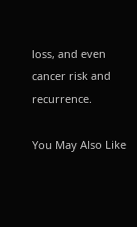loss, and even cancer risk and recurrence.

You May Also Like